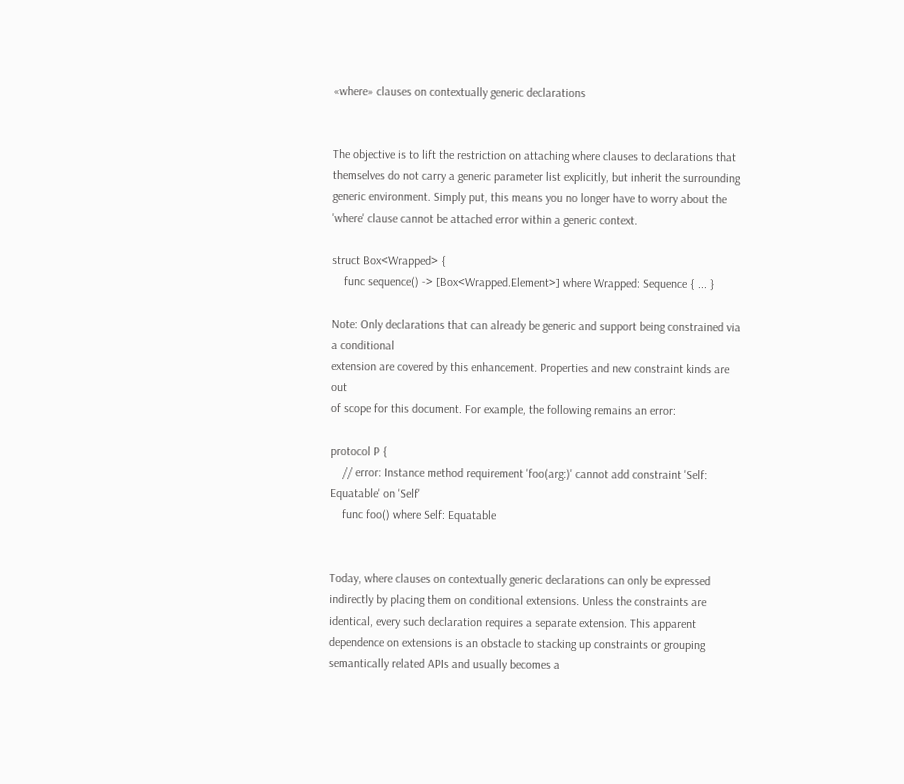«where» clauses on contextually generic declarations


The objective is to lift the restriction on attaching where clauses to declarations that themselves do not carry a generic parameter list explicitly, but inherit the surrounding generic environment. Simply put, this means you no longer have to worry about the 'where' clause cannot be attached error within a generic context.

struct Box<Wrapped> {
    func sequence() -> [Box<Wrapped.Element>] where Wrapped: Sequence { ... }

Note: Only declarations that can already be generic and support being constrained via a conditional
extension are covered by this enhancement. Properties and new constraint kinds are out
of scope for this document. For example, the following remains an error:

protocol P {
    // error: Instance method requirement 'foo(arg:)' cannot add constraint 'Self: Equatable' on 'Self'
    func foo() where Self: Equatable


Today, where clauses on contextually generic declarations can only be expressed indirectly by placing them on conditional extensions. Unless the constraints are identical, every such declaration requires a separate extension. This apparent dependence on extensions is an obstacle to stacking up constraints or grouping semantically related APIs and usually becomes a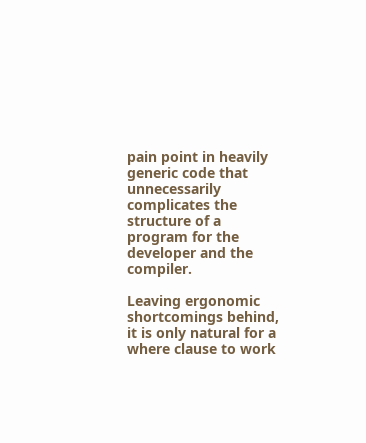pain point in heavily generic code that unnecessarily complicates the structure of a program for the developer and the compiler.

Leaving ergonomic shortcomings behind, it is only natural for a where clause to work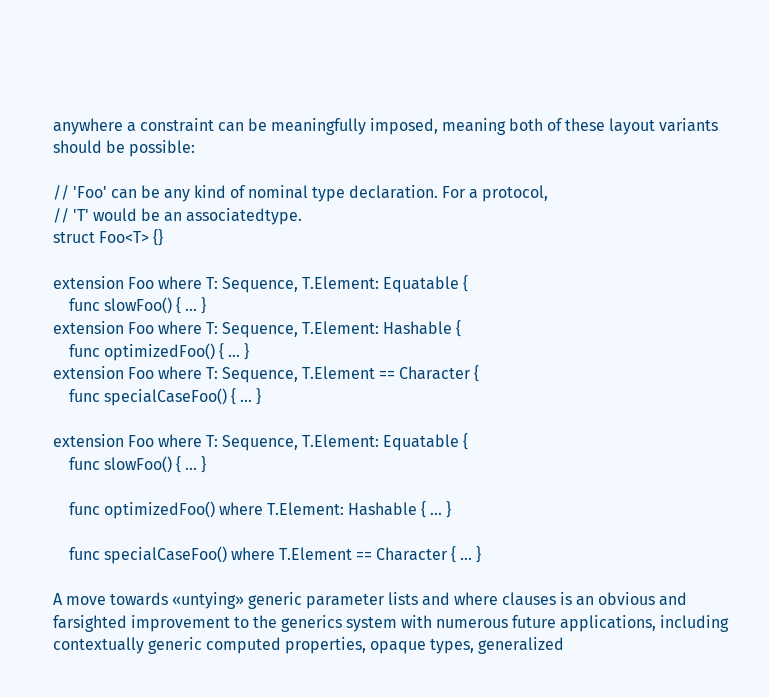anywhere a constraint can be meaningfully imposed, meaning both of these layout variants should be possible:

// 'Foo' can be any kind of nominal type declaration. For a protocol,
// 'T' would be an associatedtype.
struct Foo<T> {}

extension Foo where T: Sequence, T.Element: Equatable {
    func slowFoo() { ... }
extension Foo where T: Sequence, T.Element: Hashable {
    func optimizedFoo() { ... }
extension Foo where T: Sequence, T.Element == Character {
    func specialCaseFoo() { ... }

extension Foo where T: Sequence, T.Element: Equatable {
    func slowFoo() { ... }

    func optimizedFoo() where T.Element: Hashable { ... }

    func specialCaseFoo() where T.Element == Character { ... }

A move towards «untying» generic parameter lists and where clauses is an obvious and farsighted improvement to the generics system with numerous future applications, including contextually generic computed properties, opaque types, generalized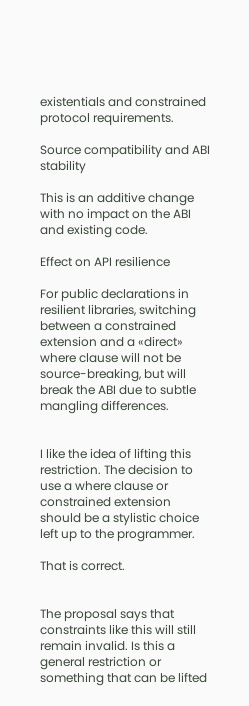existentials and constrained protocol requirements.

Source compatibility and ABI stability

This is an additive change with no impact on the ABI and existing code.

Effect on API resilience

For public declarations in resilient libraries, switching between a constrained extension and a «direct» where clause will not be source-breaking, but will break the ABI due to subtle mangling differences.


I like the idea of lifting this restriction. The decision to use a where clause or constrained extension should be a stylistic choice left up to the programmer.

That is correct.


The proposal says that constraints like this will still remain invalid. Is this a general restriction or something that can be lifted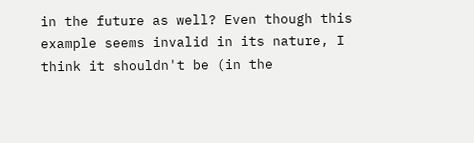in the future as well? Even though this example seems invalid in its nature, I think it shouldn't be (in the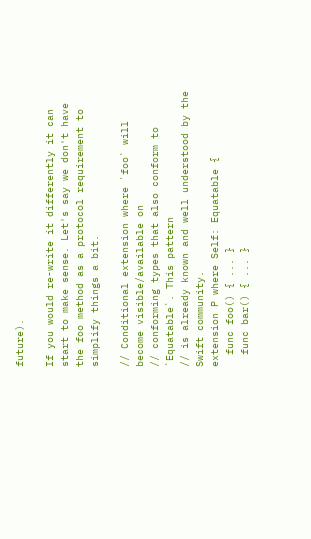future).

If you would re-write it differently it can start to make sense. Let's say we don't have the foo method as a protocol requirement to simplify things a bit.

// Conditional extension where `foo` will become visible/available on
// conforming types that also conform to `Equatable`. This pattern
// is already known and well understood by the Swift community.
extension P where Self: Equatable {
  func foo() { ... }
  func bar() { ... }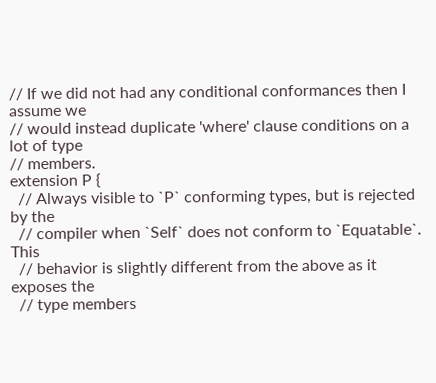// If we did not had any conditional conformances then I assume we
// would instead duplicate 'where' clause conditions on a lot of type
// members.
extension P {
  // Always visible to `P` conforming types, but is rejected by the
  // compiler when `Self` does not conform to `Equatable`. This
  // behavior is slightly different from the above as it exposes the
  // type members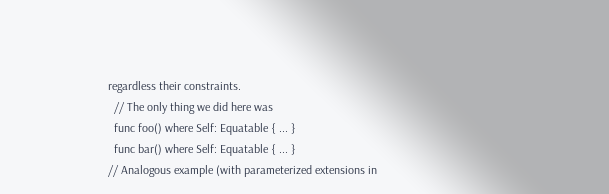regardless their constraints.
  // The only thing we did here was
  func foo() where Self: Equatable { ... }
  func bar() where Self: Equatable { ... }
// Analogous example (with parameterized extensions in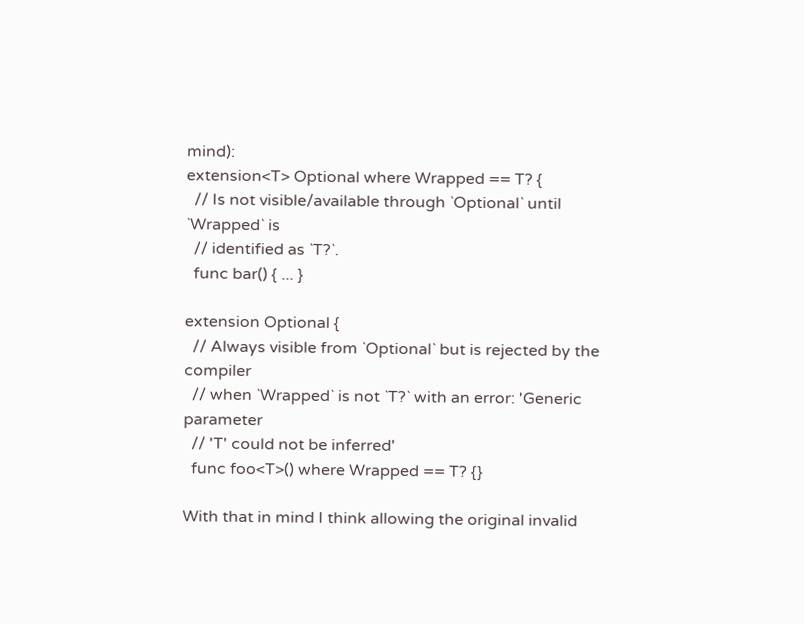mind):
extension<T> Optional where Wrapped == T? {
  // Is not visible/available through `Optional` until `Wrapped` is
  // identified as `T?`.
  func bar() { ... }

extension Optional {
  // Always visible from `Optional` but is rejected by the compiler
  // when `Wrapped` is not `T?` with an error: 'Generic parameter
  // 'T' could not be inferred'
  func foo<T>() where Wrapped == T? {}

With that in mind I think allowing the original invalid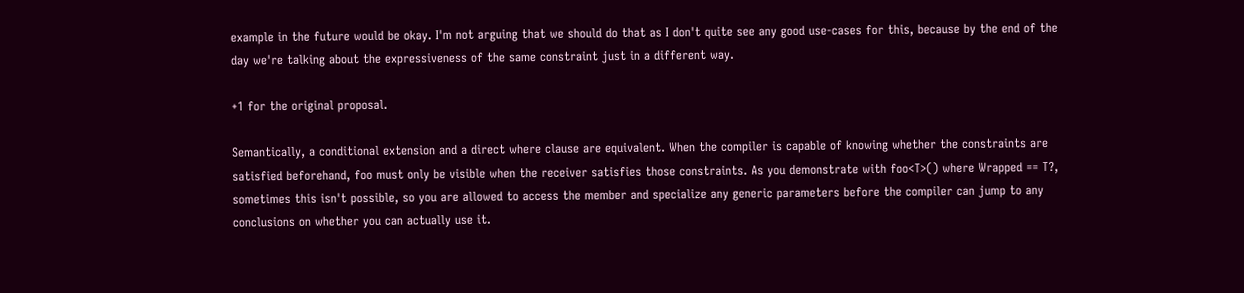example in the future would be okay. I'm not arguing that we should do that as I don't quite see any good use-cases for this, because by the end of the day we're talking about the expressiveness of the same constraint just in a different way.

+1 for the original proposal.

Semantically, a conditional extension and a direct where clause are equivalent. When the compiler is capable of knowing whether the constraints are satisfied beforehand, foo must only be visible when the receiver satisfies those constraints. As you demonstrate with foo<T>() where Wrapped == T?, sometimes this isn't possible, so you are allowed to access the member and specialize any generic parameters before the compiler can jump to any conclusions on whether you can actually use it.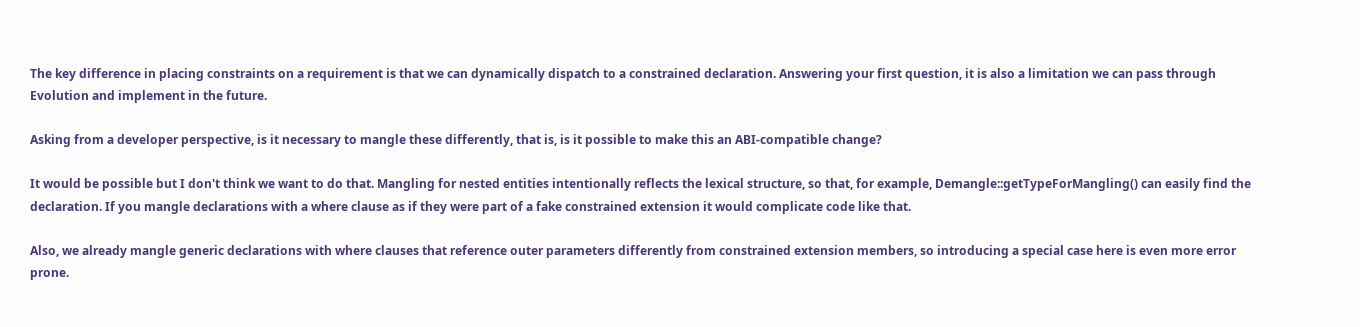The key difference in placing constraints on a requirement is that we can dynamically dispatch to a constrained declaration. Answering your first question, it is also a limitation we can pass through Evolution and implement in the future.

Asking from a developer perspective, is it necessary to mangle these differently, that is, is it possible to make this an ABI-compatible change?

It would be possible but I don't think we want to do that. Mangling for nested entities intentionally reflects the lexical structure, so that, for example, Demangle::getTypeForMangling() can easily find the declaration. If you mangle declarations with a where clause as if they were part of a fake constrained extension it would complicate code like that.

Also, we already mangle generic declarations with where clauses that reference outer parameters differently from constrained extension members, so introducing a special case here is even more error prone.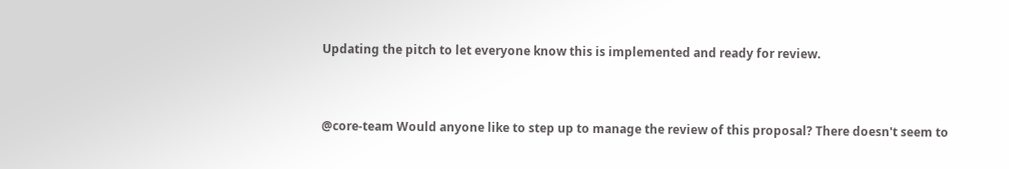Updating the pitch to let everyone know this is implemented and ready for review.


@core-team Would anyone like to step up to manage the review of this proposal? There doesn't seem to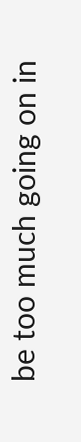be too much going on in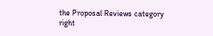the Proposal Reviews category right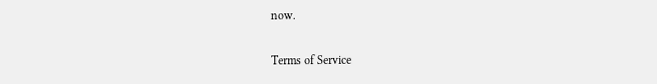now.

Terms of Service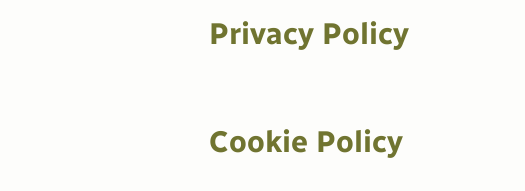Privacy Policy

Cookie Policy